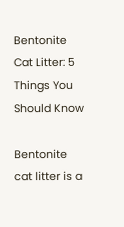Bentonite Cat Litter: 5 Things You Should Know

Bentonite cat litter is a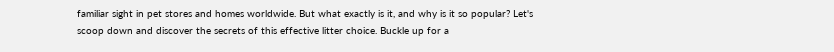familiar sight in pet stores and homes worldwide. But what exactly is it, and why is it so popular? Let's scoop down and discover the secrets of this effective litter choice. Buckle up for a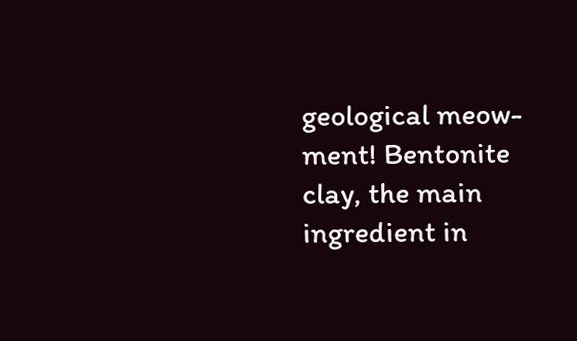geological meow-ment! Bentonite clay, the main ingredient in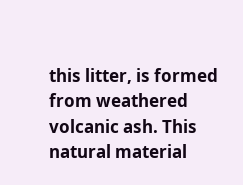this litter, is formed from weathered volcanic ash. This natural material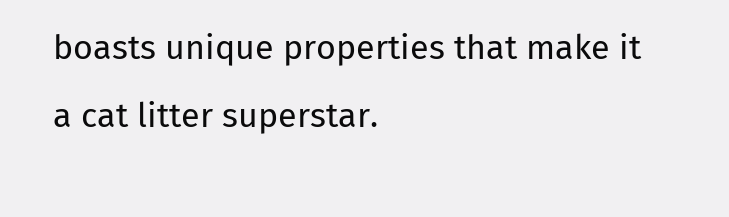boasts unique properties that make it a cat litter superstar.